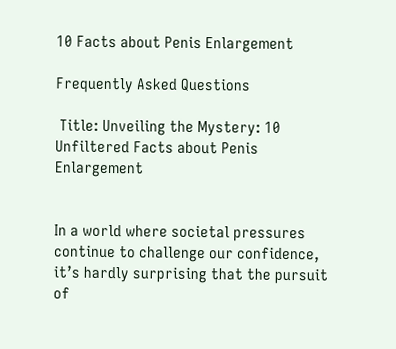10 Facts about Penis Enlargement

Frequently Asked Questions

 Title: Unveiling the Mystery: 10 Unfiltered Facts about Penis Enlargement


In a world where societal pressures continue to challenge our confidence, it’s hardly surprising that the pursuit of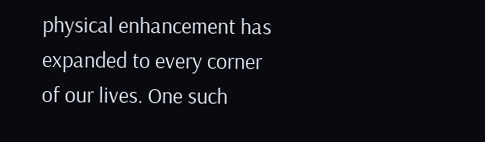physical enhancement has expanded to every corner of our lives. One such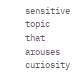sensitive topic that arouses curiosity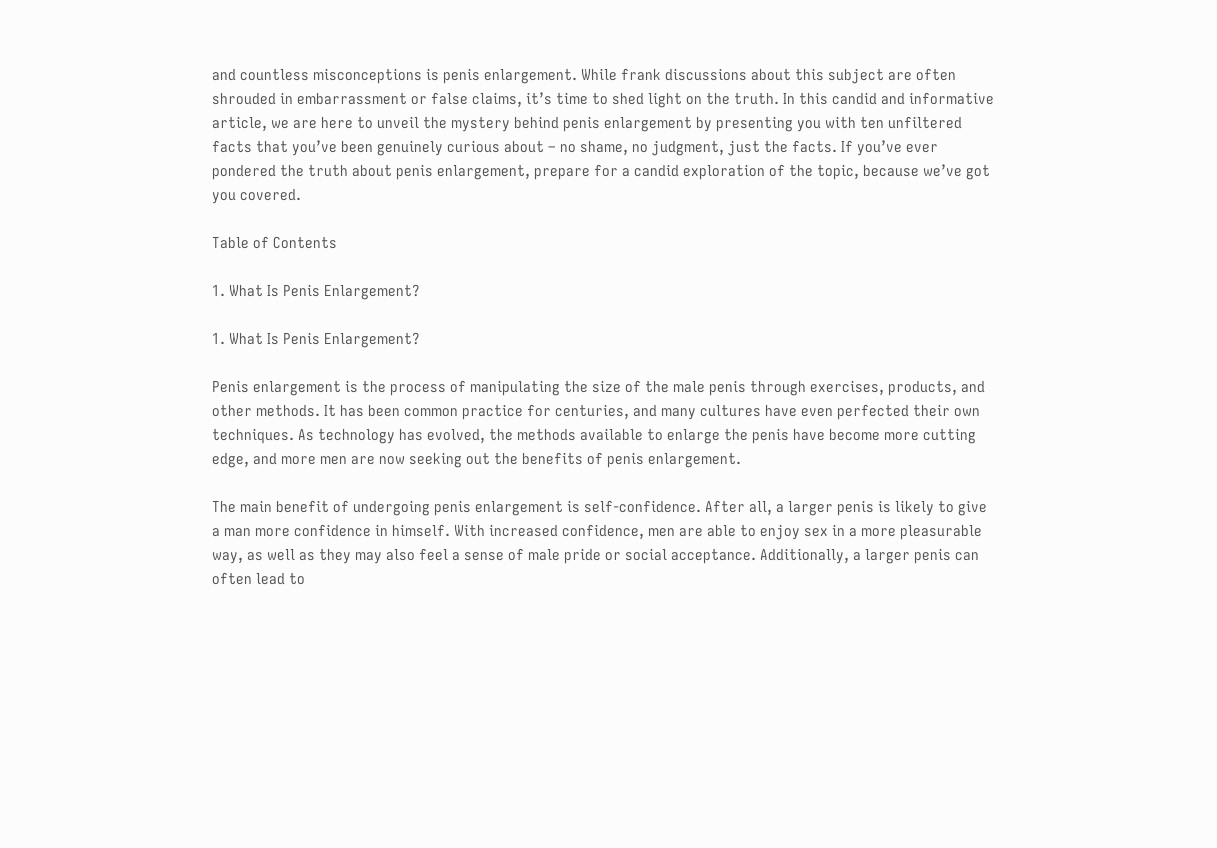and countless misconceptions is penis enlargement. While frank discussions about this subject are often shrouded in embarrassment or false claims, it’s time to shed light on the truth. In this candid and informative article, we are here to unveil the mystery behind penis enlargement by presenting you with ten unfiltered facts that you’ve been genuinely curious about – no shame, no judgment, just the facts. If you’ve ever pondered the truth about penis enlargement, prepare for a candid exploration of the topic, because we’ve got you covered.

Table of Contents

1. What Is Penis Enlargement?

1. What Is Penis Enlargement?

Penis enlargement is the process of manipulating the size of the male penis through exercises, products, and other methods. It has been common practice for centuries, and many cultures have even perfected their own techniques. As technology has evolved, the methods available to enlarge the penis have become more cutting edge, and more men are now seeking out the benefits of penis enlargement.

The main benefit of undergoing penis enlargement is self-confidence. After all, a larger penis is likely to give a man more confidence in himself. With increased confidence, men are able to enjoy sex in a more pleasurable way, as well as they may also feel a sense of male pride or social acceptance. Additionally, a larger penis can often lead to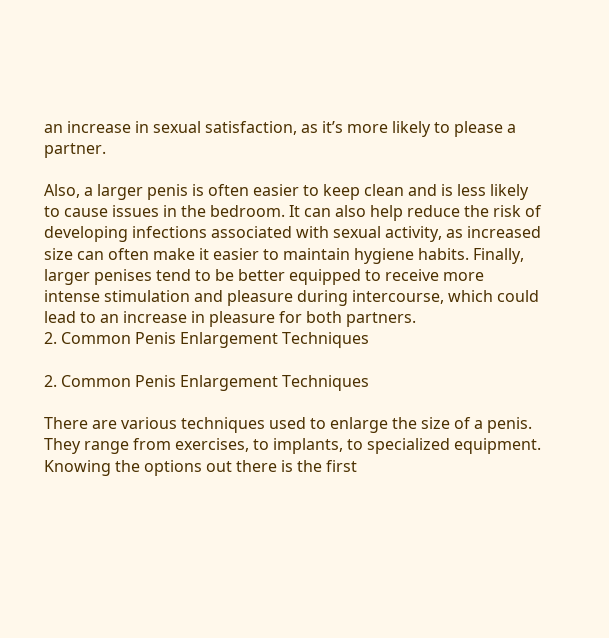an increase in sexual satisfaction, as it’s more likely to please a partner.

Also, a larger penis is often easier to keep clean and is less likely to cause issues in the bedroom. It can also help reduce the risk of developing infections associated with sexual activity, as increased size can often make it easier to maintain hygiene habits. Finally, larger penises tend to be better equipped to receive more intense stimulation and pleasure during intercourse, which could lead to an increase in pleasure for both partners.
2. Common Penis Enlargement Techniques

2. Common Penis Enlargement Techniques

There are various techniques used to enlarge the size of a penis. They range from exercises, to implants, to specialized equipment. Knowing the options out there is the first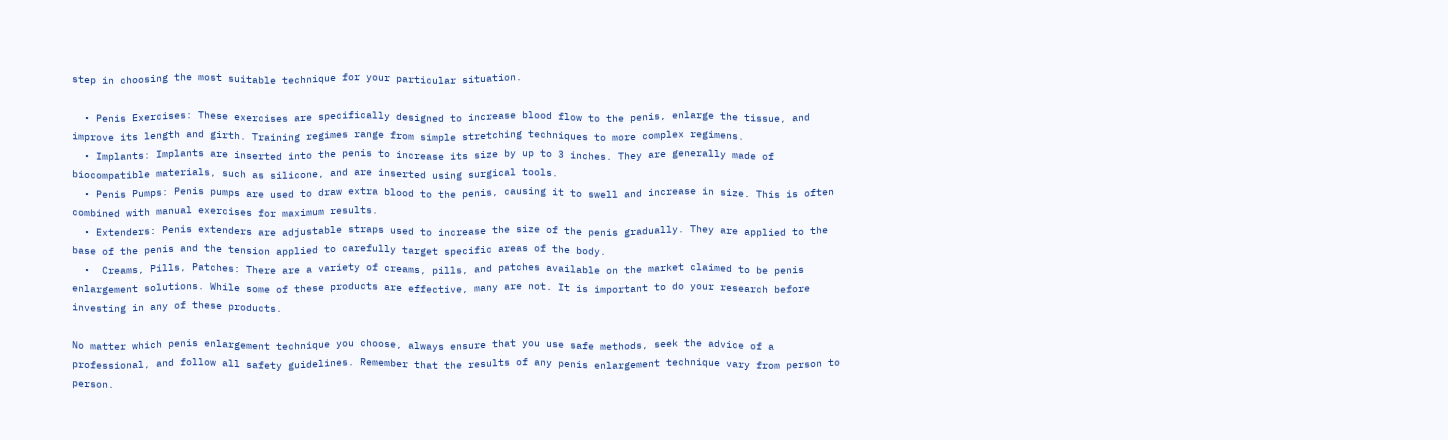step in choosing the most suitable technique for your particular situation.

  • Penis Exercises: These exercises are specifically designed to increase blood flow to the penis, enlarge the tissue, and improve its length and girth. Training regimes range from simple stretching techniques to more complex regimens.
  • Implants: Implants are inserted into the penis to increase its size by up to 3 inches. They are generally made of biocompatible materials, such as silicone, and are inserted using surgical tools.
  • Penis Pumps: Penis pumps are used to draw extra blood to the penis, causing it to swell and increase in size. This is often combined with manual exercises for maximum results.
  • Extenders: Penis extenders are adjustable straps used to increase the size of the penis gradually. They are applied to the base of the penis and the tension applied to carefully target specific areas of the body.
  •  Creams, Pills, Patches: There are a variety of creams, pills, and patches available on the market claimed to be penis enlargement solutions. While some of these products are effective, many are not. It is important to do your research before investing in any of these products.

No matter which penis enlargement technique you choose, always ensure that you use safe methods, seek the advice of a professional, and follow all safety guidelines. Remember that the results of any penis enlargement technique vary from person to person.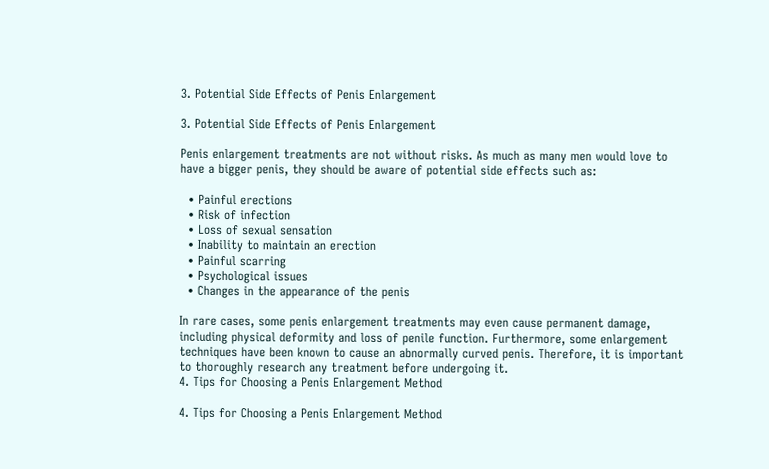3. Potential Side Effects of Penis Enlargement

3. Potential Side Effects of Penis Enlargement

Penis enlargement treatments are not without risks. As much as many men would love to have a bigger penis, they should be aware of potential side effects such as:

  • Painful erections
  • Risk of infection
  • Loss of sexual sensation
  • Inability to maintain an erection
  • Painful scarring
  • Psychological issues
  • Changes in the appearance of the penis

In rare cases, some penis enlargement treatments may even cause permanent damage, including physical deformity and loss of penile function. Furthermore, some enlargement techniques have been known to cause an abnormally curved penis. Therefore, it is important to thoroughly research any treatment before undergoing it.
4. Tips for Choosing a Penis Enlargement Method

4. Tips for Choosing a Penis Enlargement Method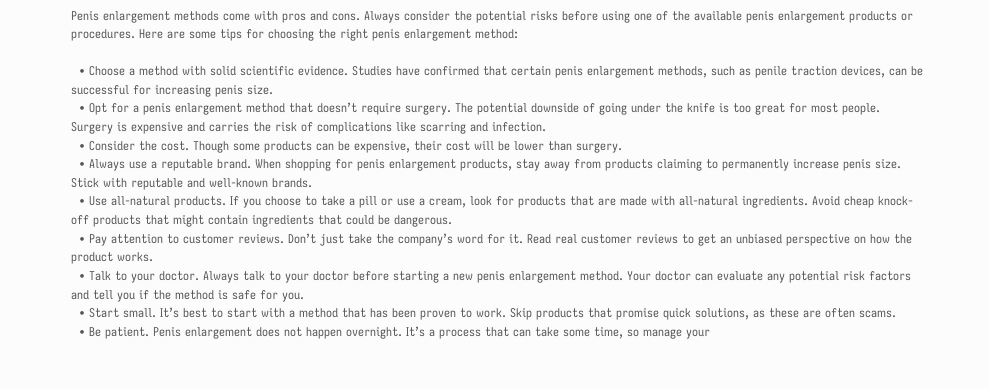Penis enlargement methods come with pros and cons. Always consider the potential risks before using one of the available penis enlargement products or procedures. Here are some tips for choosing the right penis enlargement method:

  • Choose a method with solid scientific evidence. Studies have confirmed that certain penis enlargement methods, such as penile traction devices, can be successful for increasing penis size.
  • Opt for a penis enlargement method that doesn’t require surgery. The potential downside of going under the knife is too great for most people. Surgery is expensive and carries the risk of complications like scarring and infection.
  • Consider the cost. Though some products can be expensive, their cost will be lower than surgery.
  • Always use a reputable brand. When shopping for penis enlargement products, stay away from products claiming to permanently increase penis size. Stick with reputable and well-known brands.
  • Use all-natural products. If you choose to take a pill or use a cream, look for products that are made with all-natural ingredients. Avoid cheap knock-off products that might contain ingredients that could be dangerous.
  • Pay attention to customer reviews. Don’t just take the company’s word for it. Read real customer reviews to get an unbiased perspective on how the product works.
  • Talk to your doctor. Always talk to your doctor before starting a new penis enlargement method. Your doctor can evaluate any potential risk factors and tell you if the method is safe for you.
  • Start small. It’s best to start with a method that has been proven to work. Skip products that promise quick solutions, as these are often scams.
  • Be patient. Penis enlargement does not happen overnight. It’s a process that can take some time, so manage your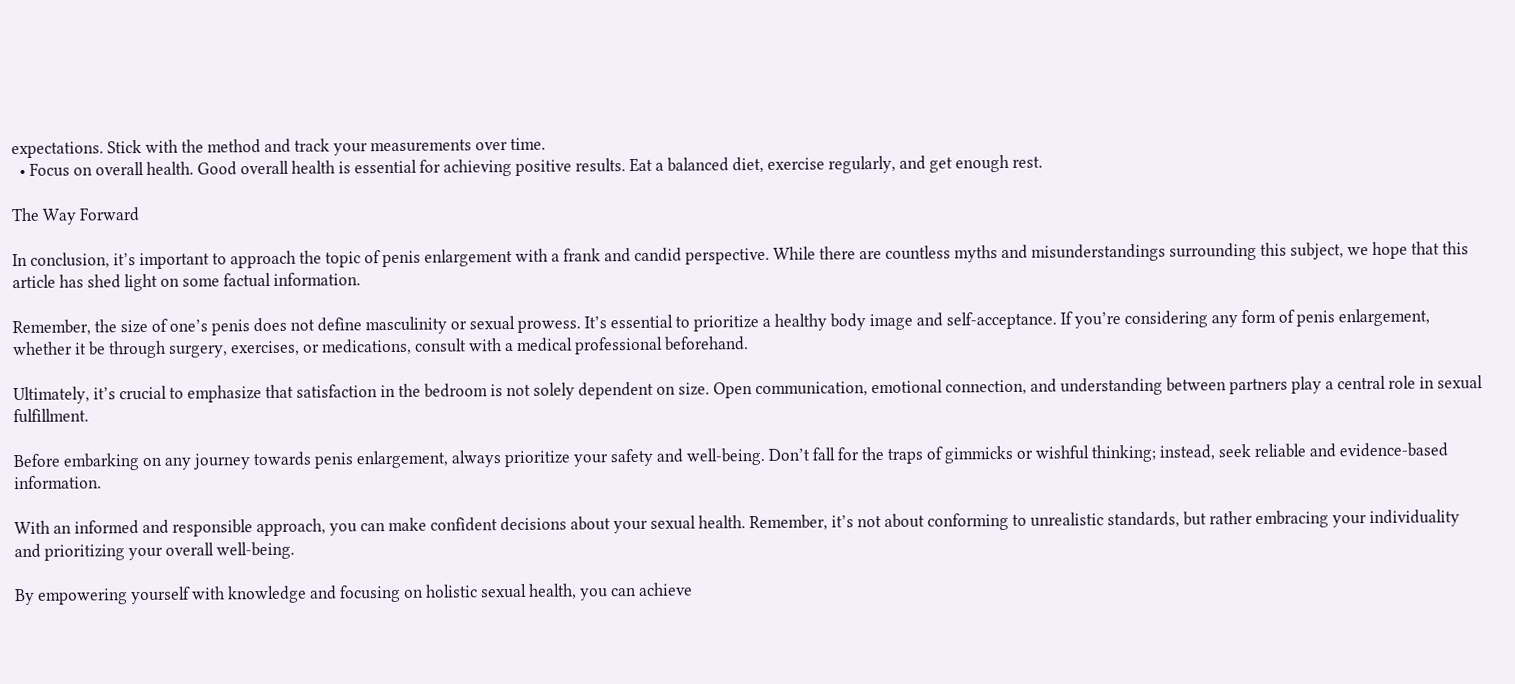expectations. Stick with the method and track your measurements over time.
  • Focus on overall health. Good overall health is essential for achieving positive results. Eat a balanced diet, exercise regularly, and get enough rest.

The Way Forward

In conclusion, it’s important to approach the topic of penis enlargement with a frank and candid perspective. While there are countless myths and misunderstandings surrounding this subject, we hope that this article has shed light on some factual information.

Remember, the size of one’s penis does not define masculinity or sexual prowess. It’s essential to prioritize a healthy body image and self-acceptance. If you’re considering any form of penis enlargement, whether it be through surgery, exercises, or medications, consult with a medical professional beforehand.

Ultimately, it’s crucial to emphasize that satisfaction in the bedroom is not solely dependent on size. Open communication, emotional connection, and understanding between partners play a central role in sexual fulfillment.

Before embarking on any journey towards penis enlargement, always prioritize your safety and well-being. Don’t fall for the traps of gimmicks or wishful thinking; instead, seek reliable and evidence-based information.

With an informed and responsible approach, you can make confident decisions about your sexual health. Remember, it’s not about conforming to unrealistic standards, but rather embracing your individuality and prioritizing your overall well-being.

By empowering yourself with knowledge and focusing on holistic sexual health, you can achieve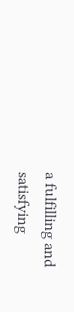a fulfilling and satisfying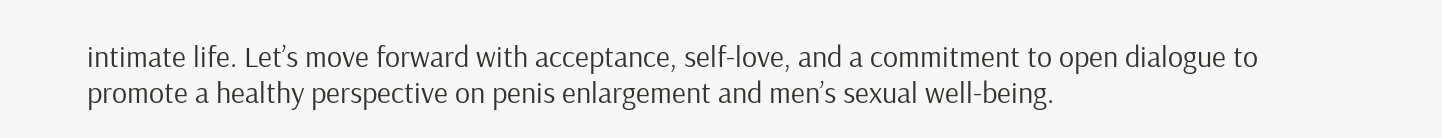intimate life. Let’s move forward with acceptance, self-love, and a commitment to open dialogue to promote a healthy perspective on penis enlargement and men’s sexual well-being.